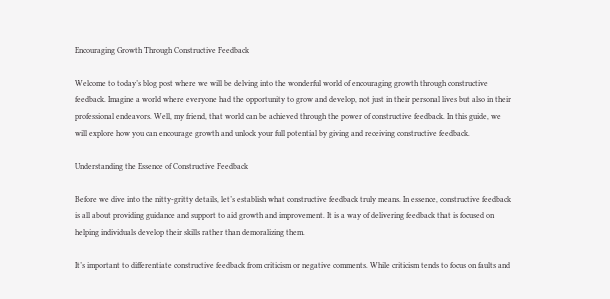Encouraging Growth Through Constructive Feedback

Welcome to today’s blog post where we will be delving into the wonderful world of encouraging growth through constructive feedback. Imagine a world where everyone had the opportunity to grow and develop, not just in their personal lives but also in their professional endeavors. Well, my friend, that world can be achieved through the power of constructive feedback. In this guide, we will explore how you can encourage growth and unlock your full potential by giving and receiving constructive feedback.

Understanding the Essence of Constructive Feedback

Before we dive into the nitty-gritty details, let’s establish what constructive feedback truly means. In essence, constructive feedback is all about providing guidance and support to aid growth and improvement. It is a way of delivering feedback that is focused on helping individuals develop their skills rather than demoralizing them.

It’s important to differentiate constructive feedback from criticism or negative comments. While criticism tends to focus on faults and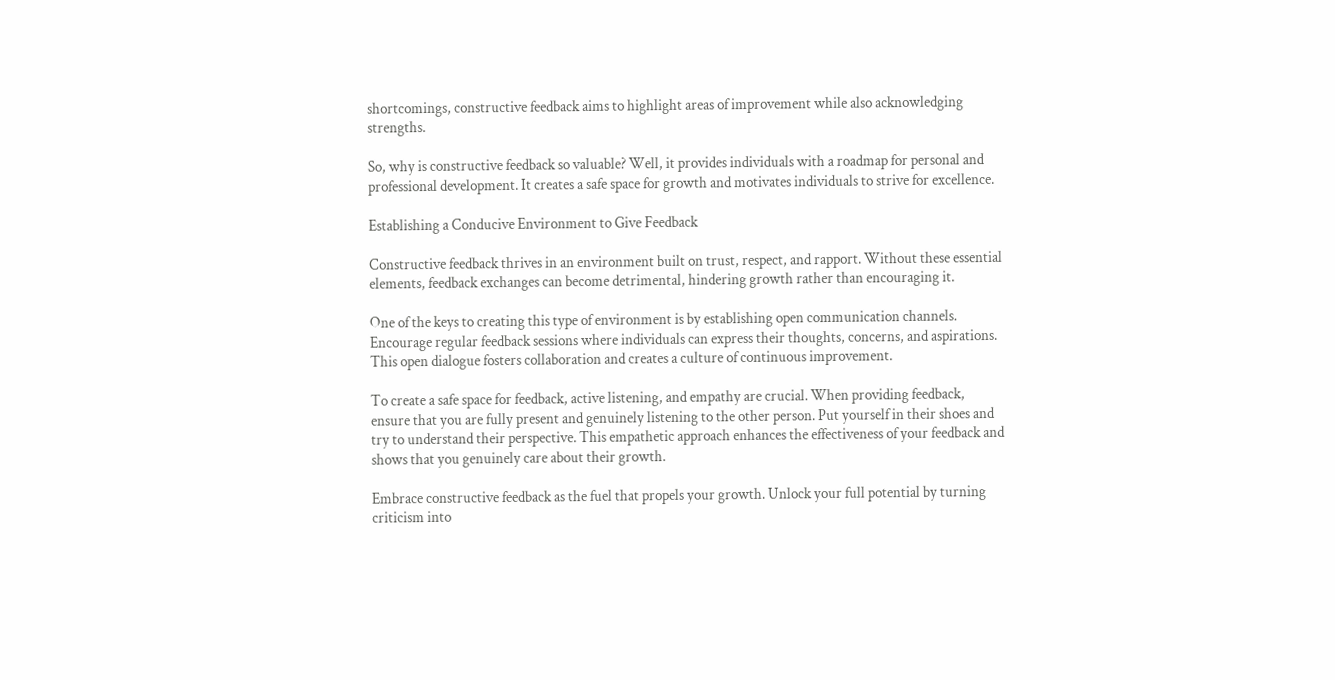shortcomings, constructive feedback aims to highlight areas of improvement while also acknowledging strengths.

So, why is constructive feedback so valuable? Well, it provides individuals with a roadmap for personal and professional development. It creates a safe space for growth and motivates individuals to strive for excellence.

Establishing a Conducive Environment to Give Feedback

Constructive feedback thrives in an environment built on trust, respect, and rapport. Without these essential elements, feedback exchanges can become detrimental, hindering growth rather than encouraging it.

One of the keys to creating this type of environment is by establishing open communication channels. Encourage regular feedback sessions where individuals can express their thoughts, concerns, and aspirations. This open dialogue fosters collaboration and creates a culture of continuous improvement.

To create a safe space for feedback, active listening, and empathy are crucial. When providing feedback, ensure that you are fully present and genuinely listening to the other person. Put yourself in their shoes and try to understand their perspective. This empathetic approach enhances the effectiveness of your feedback and shows that you genuinely care about their growth.

Embrace constructive feedback as the fuel that propels your growth. Unlock your full potential by turning criticism into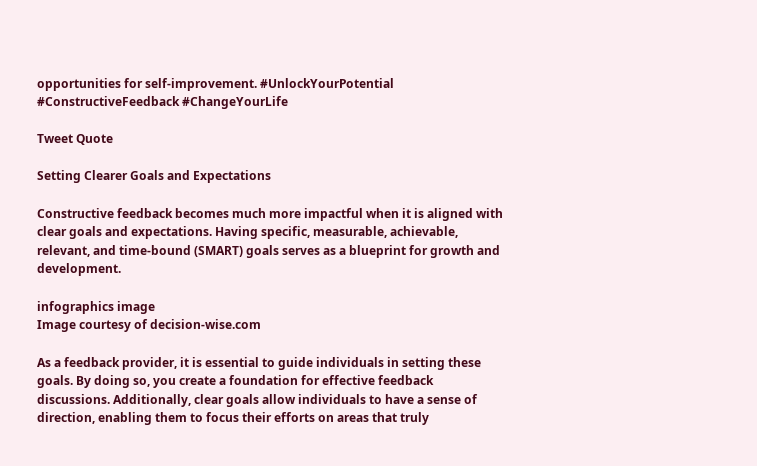opportunities for self-improvement. #UnlockYourPotential #ConstructiveFeedback #ChangeYourLife

Tweet Quote

Setting Clearer Goals and Expectations

Constructive feedback becomes much more impactful when it is aligned with clear goals and expectations. Having specific, measurable, achievable, relevant, and time-bound (SMART) goals serves as a blueprint for growth and development.

infographics image
Image courtesy of decision-wise.com

As a feedback provider, it is essential to guide individuals in setting these goals. By doing so, you create a foundation for effective feedback discussions. Additionally, clear goals allow individuals to have a sense of direction, enabling them to focus their efforts on areas that truly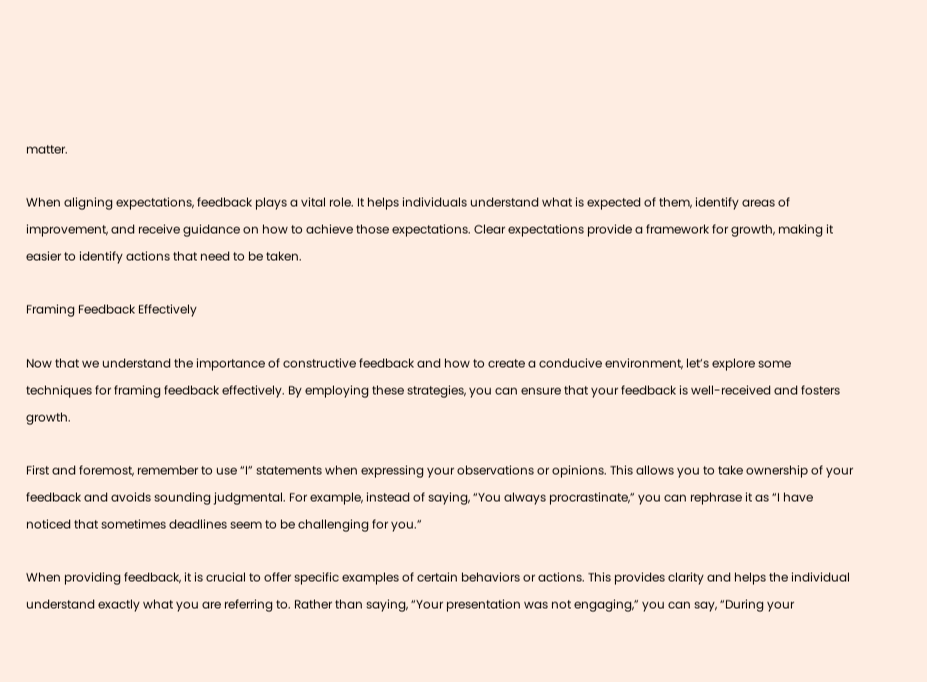matter.

When aligning expectations, feedback plays a vital role. It helps individuals understand what is expected of them, identify areas of improvement, and receive guidance on how to achieve those expectations. Clear expectations provide a framework for growth, making it easier to identify actions that need to be taken.

Framing Feedback Effectively

Now that we understand the importance of constructive feedback and how to create a conducive environment, let’s explore some techniques for framing feedback effectively. By employing these strategies, you can ensure that your feedback is well-received and fosters growth.

First and foremost, remember to use “I” statements when expressing your observations or opinions. This allows you to take ownership of your feedback and avoids sounding judgmental. For example, instead of saying, “You always procrastinate,” you can rephrase it as “I have noticed that sometimes deadlines seem to be challenging for you.”

When providing feedback, it is crucial to offer specific examples of certain behaviors or actions. This provides clarity and helps the individual understand exactly what you are referring to. Rather than saying, “Your presentation was not engaging,” you can say, “During your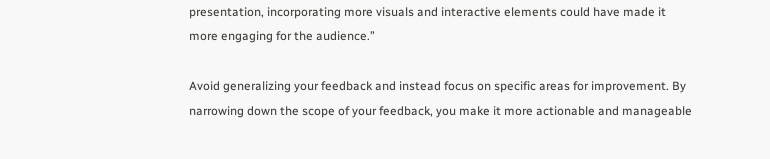presentation, incorporating more visuals and interactive elements could have made it more engaging for the audience.”

Avoid generalizing your feedback and instead focus on specific areas for improvement. By narrowing down the scope of your feedback, you make it more actionable and manageable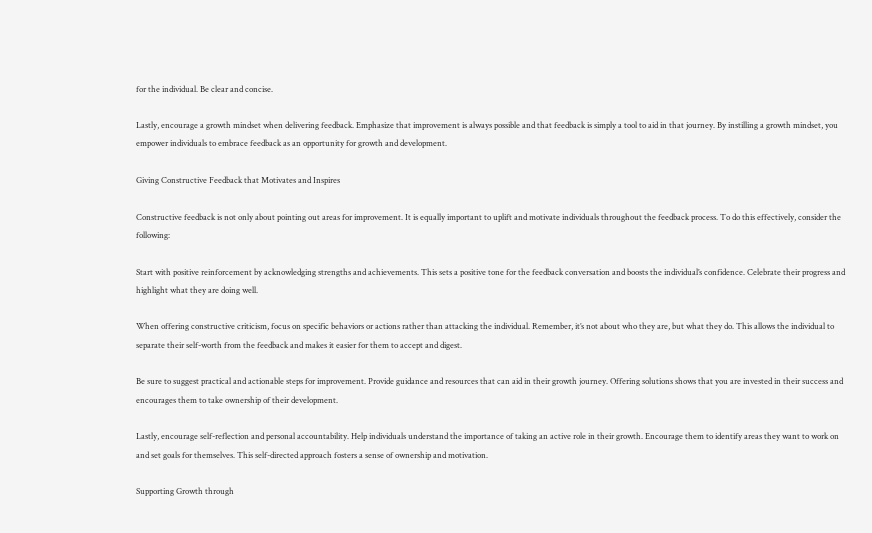for the individual. Be clear and concise.

Lastly, encourage a growth mindset when delivering feedback. Emphasize that improvement is always possible and that feedback is simply a tool to aid in that journey. By instilling a growth mindset, you empower individuals to embrace feedback as an opportunity for growth and development.

Giving Constructive Feedback that Motivates and Inspires

Constructive feedback is not only about pointing out areas for improvement. It is equally important to uplift and motivate individuals throughout the feedback process. To do this effectively, consider the following:

Start with positive reinforcement by acknowledging strengths and achievements. This sets a positive tone for the feedback conversation and boosts the individual’s confidence. Celebrate their progress and highlight what they are doing well.

When offering constructive criticism, focus on specific behaviors or actions rather than attacking the individual. Remember, it’s not about who they are, but what they do. This allows the individual to separate their self-worth from the feedback and makes it easier for them to accept and digest.

Be sure to suggest practical and actionable steps for improvement. Provide guidance and resources that can aid in their growth journey. Offering solutions shows that you are invested in their success and encourages them to take ownership of their development.

Lastly, encourage self-reflection and personal accountability. Help individuals understand the importance of taking an active role in their growth. Encourage them to identify areas they want to work on and set goals for themselves. This self-directed approach fosters a sense of ownership and motivation.

Supporting Growth through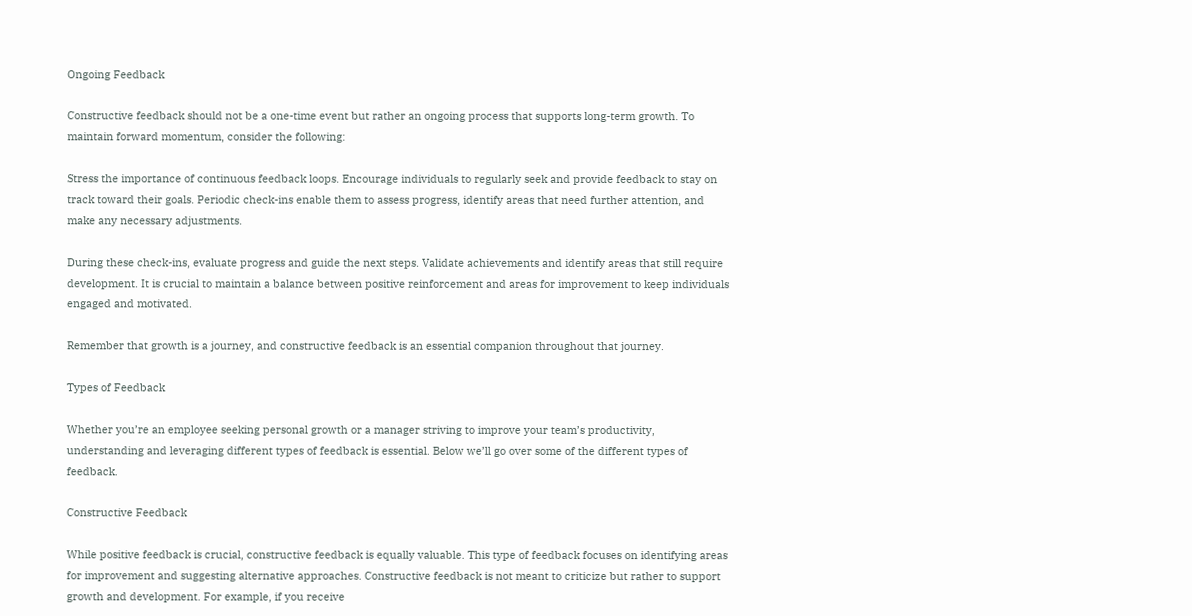Ongoing Feedback

Constructive feedback should not be a one-time event but rather an ongoing process that supports long-term growth. To maintain forward momentum, consider the following:

Stress the importance of continuous feedback loops. Encourage individuals to regularly seek and provide feedback to stay on track toward their goals. Periodic check-ins enable them to assess progress, identify areas that need further attention, and make any necessary adjustments.

During these check-ins, evaluate progress and guide the next steps. Validate achievements and identify areas that still require development. It is crucial to maintain a balance between positive reinforcement and areas for improvement to keep individuals engaged and motivated.

Remember that growth is a journey, and constructive feedback is an essential companion throughout that journey.

Types of Feedback

Whether you’re an employee seeking personal growth or a manager striving to improve your team’s productivity, understanding and leveraging different types of feedback is essential. Below we’ll go over some of the different types of feedback.

Constructive Feedback

While positive feedback is crucial, constructive feedback is equally valuable. This type of feedback focuses on identifying areas for improvement and suggesting alternative approaches. Constructive feedback is not meant to criticize but rather to support growth and development. For example, if you receive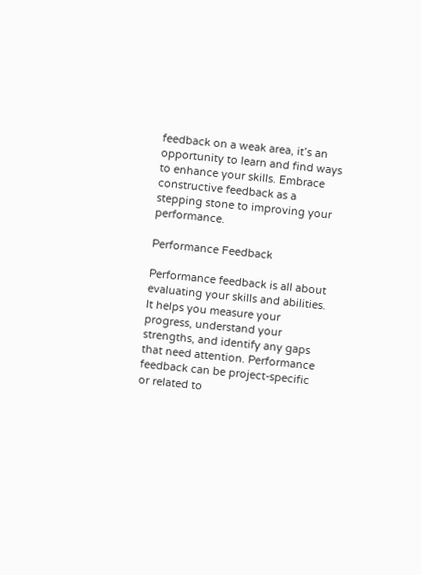feedback on a weak area, it’s an opportunity to learn and find ways to enhance your skills. Embrace constructive feedback as a stepping stone to improving your performance.

Performance Feedback

Performance feedback is all about evaluating your skills and abilities. It helps you measure your progress, understand your strengths, and identify any gaps that need attention. Performance feedback can be project-specific or related to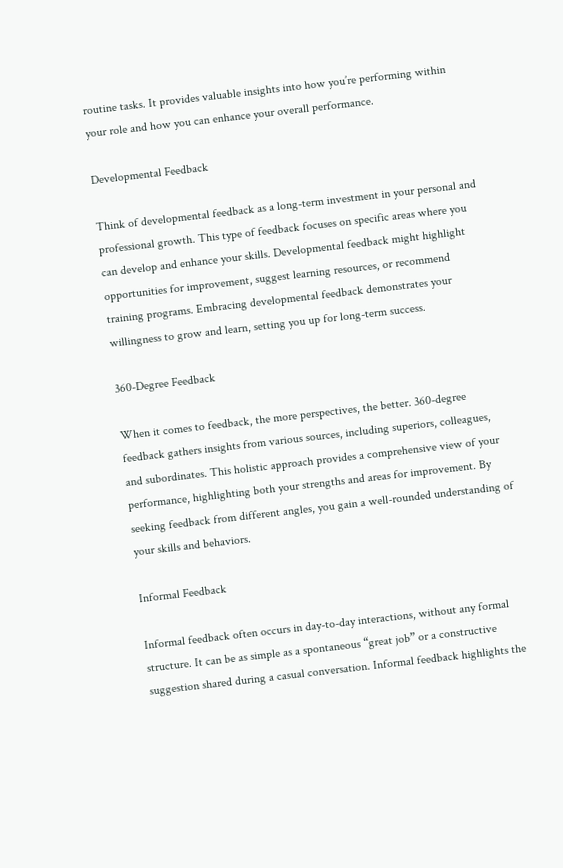routine tasks. It provides valuable insights into how you’re performing within your role and how you can enhance your overall performance.

Developmental Feedback

Think of developmental feedback as a long-term investment in your personal and professional growth. This type of feedback focuses on specific areas where you can develop and enhance your skills. Developmental feedback might highlight opportunities for improvement, suggest learning resources, or recommend training programs. Embracing developmental feedback demonstrates your willingness to grow and learn, setting you up for long-term success.

360-Degree Feedback

When it comes to feedback, the more perspectives, the better. 360-degree feedback gathers insights from various sources, including superiors, colleagues, and subordinates. This holistic approach provides a comprehensive view of your performance, highlighting both your strengths and areas for improvement. By seeking feedback from different angles, you gain a well-rounded understanding of your skills and behaviors.

Informal Feedback

Informal feedback often occurs in day-to-day interactions, without any formal structure. It can be as simple as a spontaneous “great job” or a constructive suggestion shared during a casual conversation. Informal feedback highlights the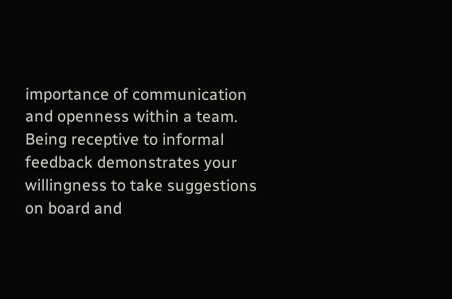importance of communication and openness within a team. Being receptive to informal feedback demonstrates your willingness to take suggestions on board and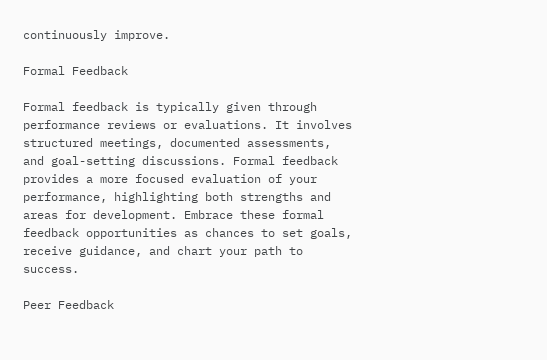continuously improve.

Formal Feedback

Formal feedback is typically given through performance reviews or evaluations. It involves structured meetings, documented assessments, and goal-setting discussions. Formal feedback provides a more focused evaluation of your performance, highlighting both strengths and areas for development. Embrace these formal feedback opportunities as chances to set goals, receive guidance, and chart your path to success.

Peer Feedback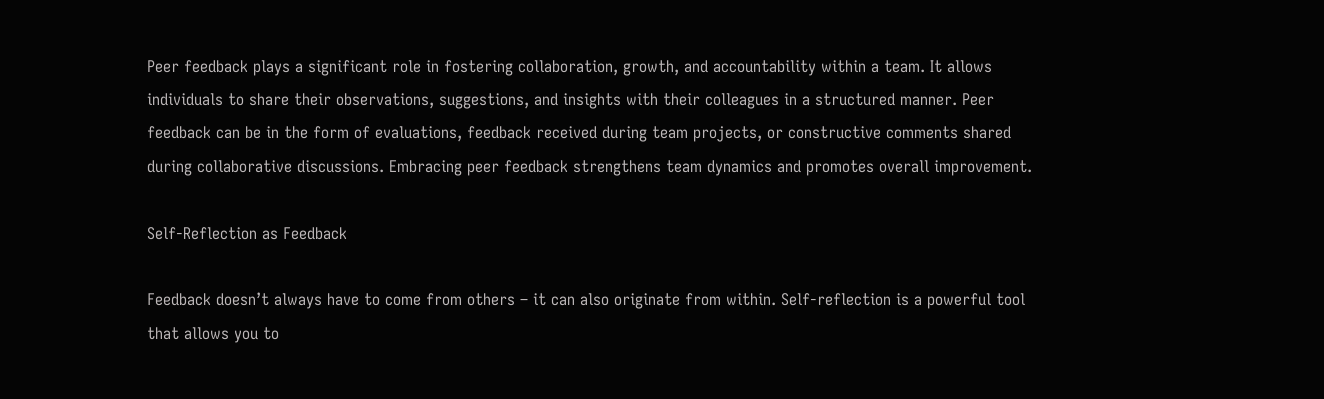Peer feedback plays a significant role in fostering collaboration, growth, and accountability within a team. It allows individuals to share their observations, suggestions, and insights with their colleagues in a structured manner. Peer feedback can be in the form of evaluations, feedback received during team projects, or constructive comments shared during collaborative discussions. Embracing peer feedback strengthens team dynamics and promotes overall improvement.

Self-Reflection as Feedback

Feedback doesn’t always have to come from others – it can also originate from within. Self-reflection is a powerful tool that allows you to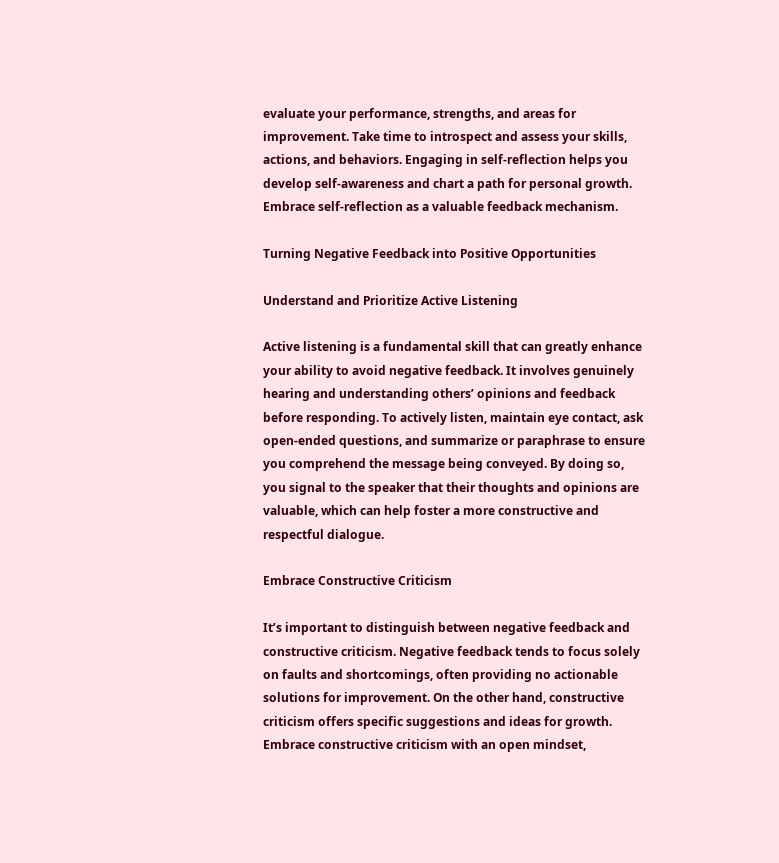evaluate your performance, strengths, and areas for improvement. Take time to introspect and assess your skills, actions, and behaviors. Engaging in self-reflection helps you develop self-awareness and chart a path for personal growth. Embrace self-reflection as a valuable feedback mechanism.

Turning Negative Feedback into Positive Opportunities

Understand and Prioritize Active Listening

Active listening is a fundamental skill that can greatly enhance your ability to avoid negative feedback. It involves genuinely hearing and understanding others’ opinions and feedback before responding. To actively listen, maintain eye contact, ask open-ended questions, and summarize or paraphrase to ensure you comprehend the message being conveyed. By doing so, you signal to the speaker that their thoughts and opinions are valuable, which can help foster a more constructive and respectful dialogue.

Embrace Constructive Criticism

It’s important to distinguish between negative feedback and constructive criticism. Negative feedback tends to focus solely on faults and shortcomings, often providing no actionable solutions for improvement. On the other hand, constructive criticism offers specific suggestions and ideas for growth. Embrace constructive criticism with an open mindset,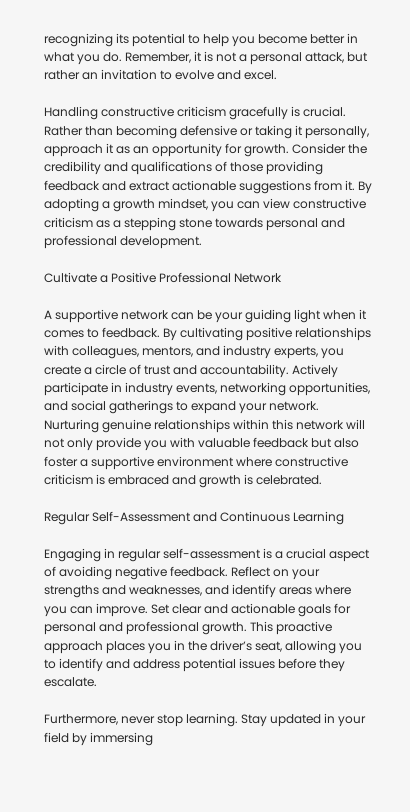recognizing its potential to help you become better in what you do. Remember, it is not a personal attack, but rather an invitation to evolve and excel.

Handling constructive criticism gracefully is crucial. Rather than becoming defensive or taking it personally, approach it as an opportunity for growth. Consider the credibility and qualifications of those providing feedback and extract actionable suggestions from it. By adopting a growth mindset, you can view constructive criticism as a stepping stone towards personal and professional development.

Cultivate a Positive Professional Network

A supportive network can be your guiding light when it comes to feedback. By cultivating positive relationships with colleagues, mentors, and industry experts, you create a circle of trust and accountability. Actively participate in industry events, networking opportunities, and social gatherings to expand your network. Nurturing genuine relationships within this network will not only provide you with valuable feedback but also foster a supportive environment where constructive criticism is embraced and growth is celebrated.

Regular Self-Assessment and Continuous Learning

Engaging in regular self-assessment is a crucial aspect of avoiding negative feedback. Reflect on your strengths and weaknesses, and identify areas where you can improve. Set clear and actionable goals for personal and professional growth. This proactive approach places you in the driver’s seat, allowing you to identify and address potential issues before they escalate.

Furthermore, never stop learning. Stay updated in your field by immersing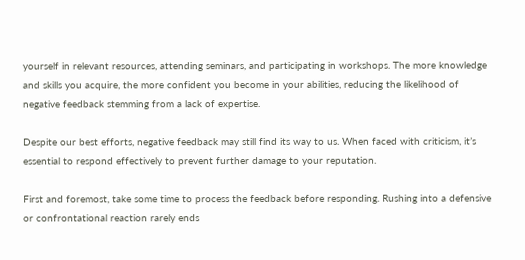yourself in relevant resources, attending seminars, and participating in workshops. The more knowledge and skills you acquire, the more confident you become in your abilities, reducing the likelihood of negative feedback stemming from a lack of expertise.

Despite our best efforts, negative feedback may still find its way to us. When faced with criticism, it’s essential to respond effectively to prevent further damage to your reputation.

First and foremost, take some time to process the feedback before responding. Rushing into a defensive or confrontational reaction rarely ends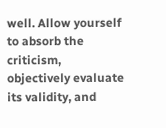well. Allow yourself to absorb the criticism, objectively evaluate its validity, and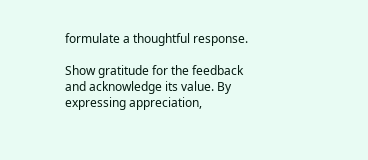formulate a thoughtful response.

Show gratitude for the feedback and acknowledge its value. By expressing appreciation,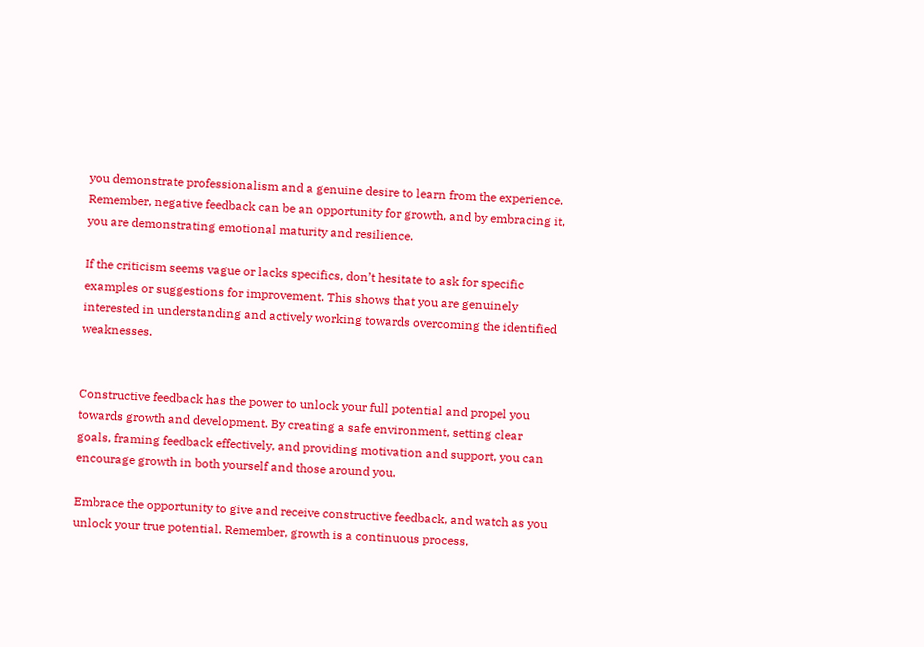you demonstrate professionalism and a genuine desire to learn from the experience. Remember, negative feedback can be an opportunity for growth, and by embracing it, you are demonstrating emotional maturity and resilience.

If the criticism seems vague or lacks specifics, don’t hesitate to ask for specific examples or suggestions for improvement. This shows that you are genuinely interested in understanding and actively working towards overcoming the identified weaknesses.


Constructive feedback has the power to unlock your full potential and propel you towards growth and development. By creating a safe environment, setting clear goals, framing feedback effectively, and providing motivation and support, you can encourage growth in both yourself and those around you.

Embrace the opportunity to give and receive constructive feedback, and watch as you unlock your true potential. Remember, growth is a continuous process,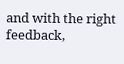and with the right feedback,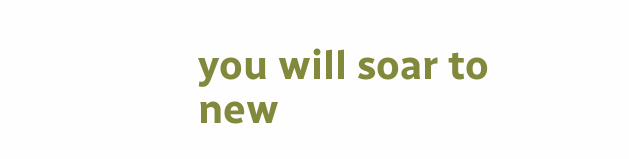you will soar to new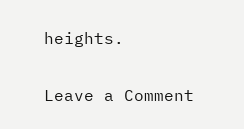heights.

Leave a Comment